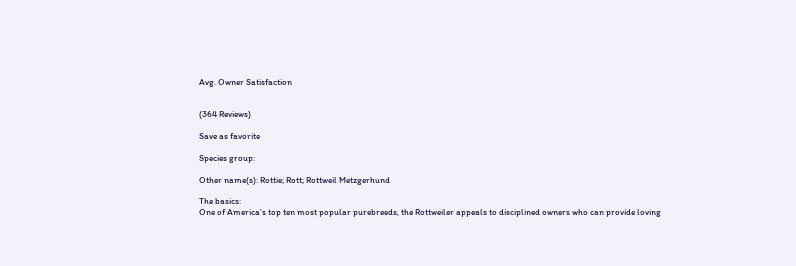Avg. Owner Satisfaction


(364 Reviews)

Save as favorite

Species group:

Other name(s): Rottie; Rott; Rottweil Metzgerhund

The basics:
One of America's top ten most popular purebreeds, the Rottweiler appeals to disciplined owners who can provide loving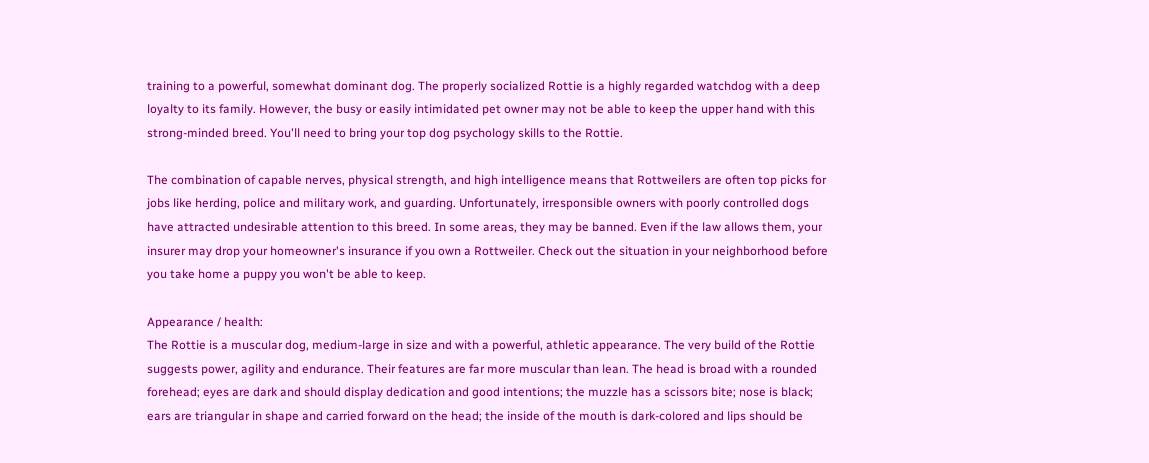training to a powerful, somewhat dominant dog. The properly socialized Rottie is a highly regarded watchdog with a deep loyalty to its family. However, the busy or easily intimidated pet owner may not be able to keep the upper hand with this strong-minded breed. You'll need to bring your top dog psychology skills to the Rottie.

The combination of capable nerves, physical strength, and high intelligence means that Rottweilers are often top picks for jobs like herding, police and military work, and guarding. Unfortunately, irresponsible owners with poorly controlled dogs have attracted undesirable attention to this breed. In some areas, they may be banned. Even if the law allows them, your insurer may drop your homeowner's insurance if you own a Rottweiler. Check out the situation in your neighborhood before you take home a puppy you won't be able to keep.

Appearance / health:
The Rottie is a muscular dog, medium-large in size and with a powerful, athletic appearance. The very build of the Rottie suggests power, agility and endurance. Their features are far more muscular than lean. The head is broad with a rounded forehead; eyes are dark and should display dedication and good intentions; the muzzle has a scissors bite; nose is black; ears are triangular in shape and carried forward on the head; the inside of the mouth is dark-colored and lips should be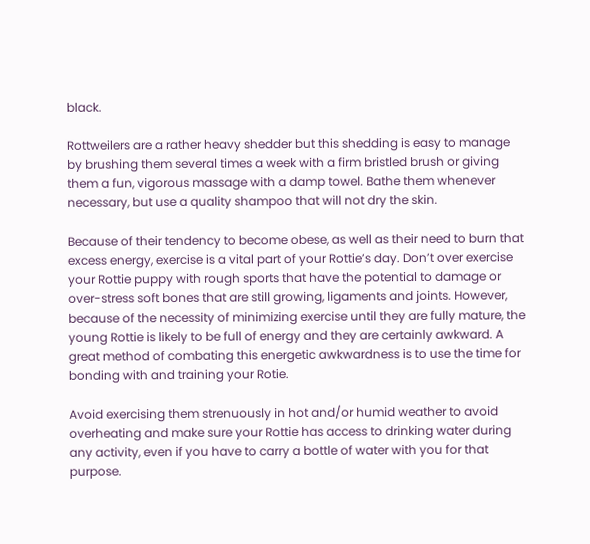black.

Rottweilers are a rather heavy shedder but this shedding is easy to manage by brushing them several times a week with a firm bristled brush or giving them a fun, vigorous massage with a damp towel. Bathe them whenever necessary, but use a quality shampoo that will not dry the skin.

Because of their tendency to become obese, as well as their need to burn that excess energy, exercise is a vital part of your Rottie’s day. Don’t over exercise your Rottie puppy with rough sports that have the potential to damage or over-stress soft bones that are still growing, ligaments and joints. However, because of the necessity of minimizing exercise until they are fully mature, the young Rottie is likely to be full of energy and they are certainly awkward. A great method of combating this energetic awkwardness is to use the time for bonding with and training your Rotie.

Avoid exercising them strenuously in hot and/or humid weather to avoid overheating and make sure your Rottie has access to drinking water during any activity, even if you have to carry a bottle of water with you for that purpose.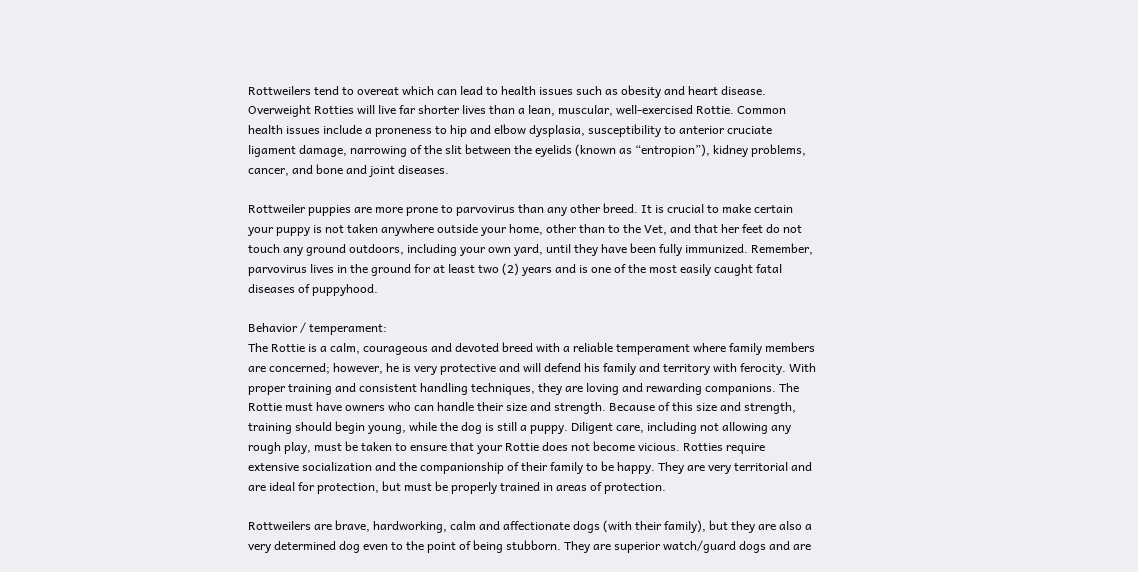Rottweilers tend to overeat which can lead to health issues such as obesity and heart disease. Overweight Rotties will live far shorter lives than a lean, muscular, well-exercised Rottie. Common health issues include a proneness to hip and elbow dysplasia, susceptibility to anterior cruciate ligament damage, narrowing of the slit between the eyelids (known as “entropion”), kidney problems, cancer, and bone and joint diseases.

Rottweiler puppies are more prone to parvovirus than any other breed. It is crucial to make certain your puppy is not taken anywhere outside your home, other than to the Vet, and that her feet do not touch any ground outdoors, including your own yard, until they have been fully immunized. Remember, parvovirus lives in the ground for at least two (2) years and is one of the most easily caught fatal diseases of puppyhood.

Behavior / temperament:
The Rottie is a calm, courageous and devoted breed with a reliable temperament where family members are concerned; however, he is very protective and will defend his family and territory with ferocity. With proper training and consistent handling techniques, they are loving and rewarding companions. The Rottie must have owners who can handle their size and strength. Because of this size and strength, training should begin young, while the dog is still a puppy. Diligent care, including not allowing any rough play, must be taken to ensure that your Rottie does not become vicious. Rotties require extensive socialization and the companionship of their family to be happy. They are very territorial and are ideal for protection, but must be properly trained in areas of protection.

Rottweilers are brave, hardworking, calm and affectionate dogs (with their family), but they are also a very determined dog even to the point of being stubborn. They are superior watch/guard dogs and are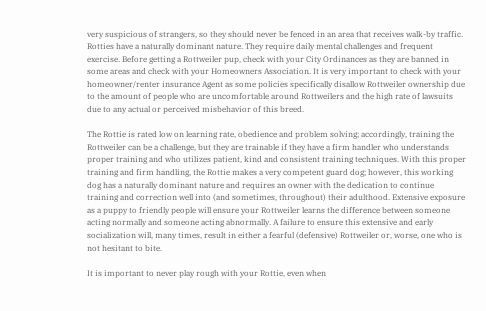very suspicious of strangers, so they should never be fenced in an area that receives walk-by traffic. Rotties have a naturally dominant nature. They require daily mental challenges and frequent exercise. Before getting a Rottweiler pup, check with your City Ordinances as they are banned in some areas and check with your Homeowners Association. It is very important to check with your homeowner/renter insurance Agent as some policies specifically disallow Rottweiler ownership due to the amount of people who are uncomfortable around Rottweilers and the high rate of lawsuits due to any actual or perceived misbehavior of this breed.

The Rottie is rated low on learning rate, obedience and problem solving; accordingly, training the Rottweiler can be a challenge, but they are trainable if they have a firm handler who understands proper training and who utilizes patient, kind and consistent training techniques. With this proper training and firm handling, the Rottie makes a very competent guard dog; however, this working dog has a naturally dominant nature and requires an owner with the dedication to continue training and correction well into (and sometimes, throughout) their adulthood. Extensive exposure as a puppy to friendly people will ensure your Rottweiler learns the difference between someone acting normally and someone acting abnormally. A failure to ensure this extensive and early socialization will, many times, result in either a fearful (defensive) Rottweiler or, worse, one who is not hesitant to bite.

It is important to never play rough with your Rottie, even when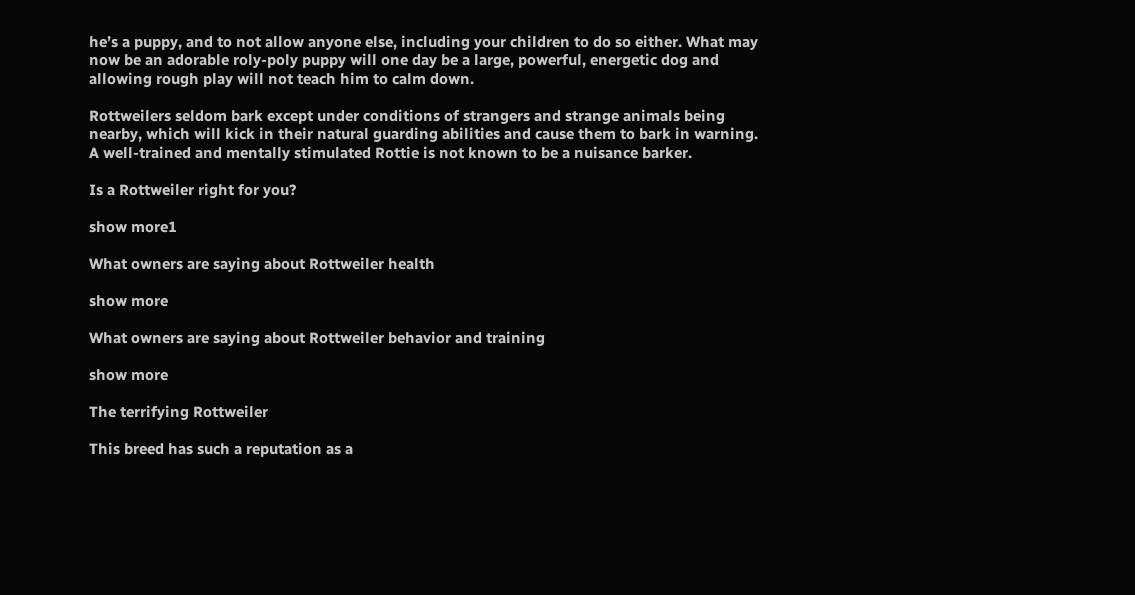he’s a puppy, and to not allow anyone else, including your children to do so either. What may now be an adorable roly-poly puppy will one day be a large, powerful, energetic dog and allowing rough play will not teach him to calm down.

Rottweilers seldom bark except under conditions of strangers and strange animals being nearby, which will kick in their natural guarding abilities and cause them to bark in warning. A well-trained and mentally stimulated Rottie is not known to be a nuisance barker.

Is a Rottweiler right for you?

show more1

What owners are saying about Rottweiler health

show more

What owners are saying about Rottweiler behavior and training

show more

The terrifying Rottweiler

This breed has such a reputation as a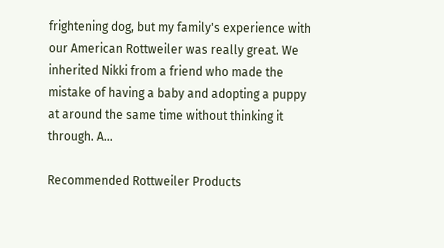frightening dog, but my family's experience with our American Rottweiler was really great. We inherited Nikki from a friend who made the mistake of having a baby and adopting a puppy at around the same time without thinking it through. A...

Recommended Rottweiler Products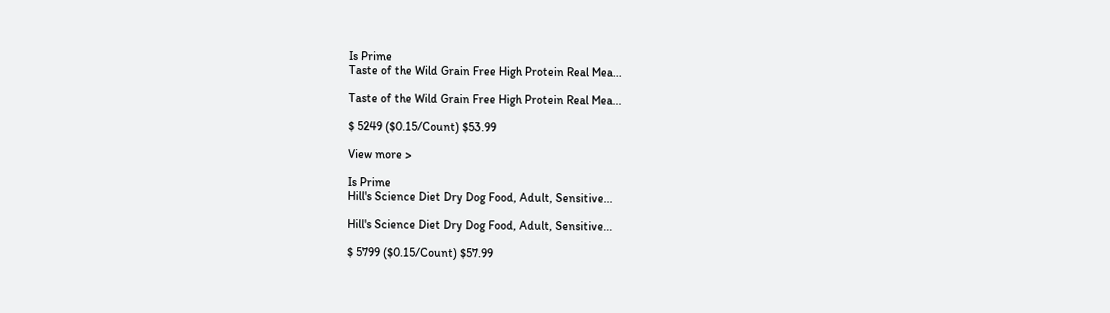Is Prime
Taste of the Wild Grain Free High Protein Real Mea...

Taste of the Wild Grain Free High Protein Real Mea...

$ 5249 ($0.15/Count) $53.99

View more >

Is Prime
Hill's Science Diet Dry Dog Food, Adult, Sensitive...

Hill's Science Diet Dry Dog Food, Adult, Sensitive...

$ 5799 ($0.15/Count) $57.99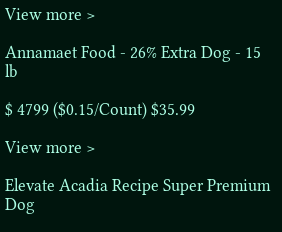View more >

Annamaet Food - 26% Extra Dog - 15 lb

$ 4799 ($0.15/Count) $35.99

View more >

Elevate Acadia Recipe Super Premium Dog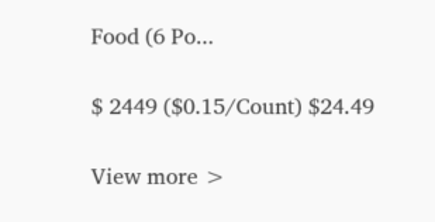Food (6 Po...

$ 2449 ($0.15/Count) $24.49

View more >